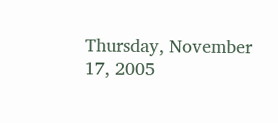Thursday, November 17, 2005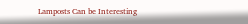Lamposts Can be Interesting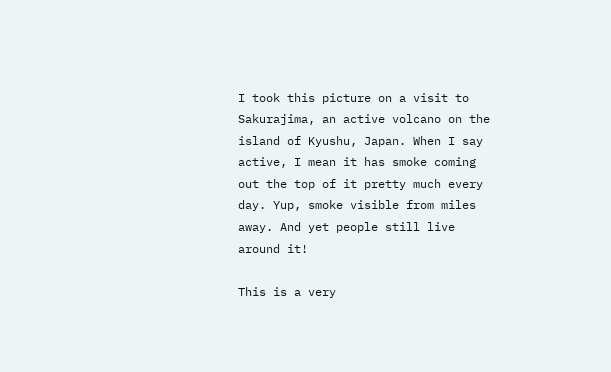I took this picture on a visit to Sakurajima, an active volcano on the island of Kyushu, Japan. When I say active, I mean it has smoke coming out the top of it pretty much every day. Yup, smoke visible from miles away. And yet people still live around it!

This is a very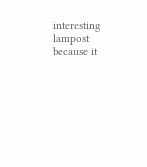interesting lampost because it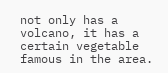not only has a volcano, it has a certain vegetable famous in the area.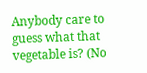Anybody care to guess what that vegetable is? (No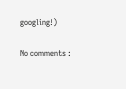googling!)

No comments :